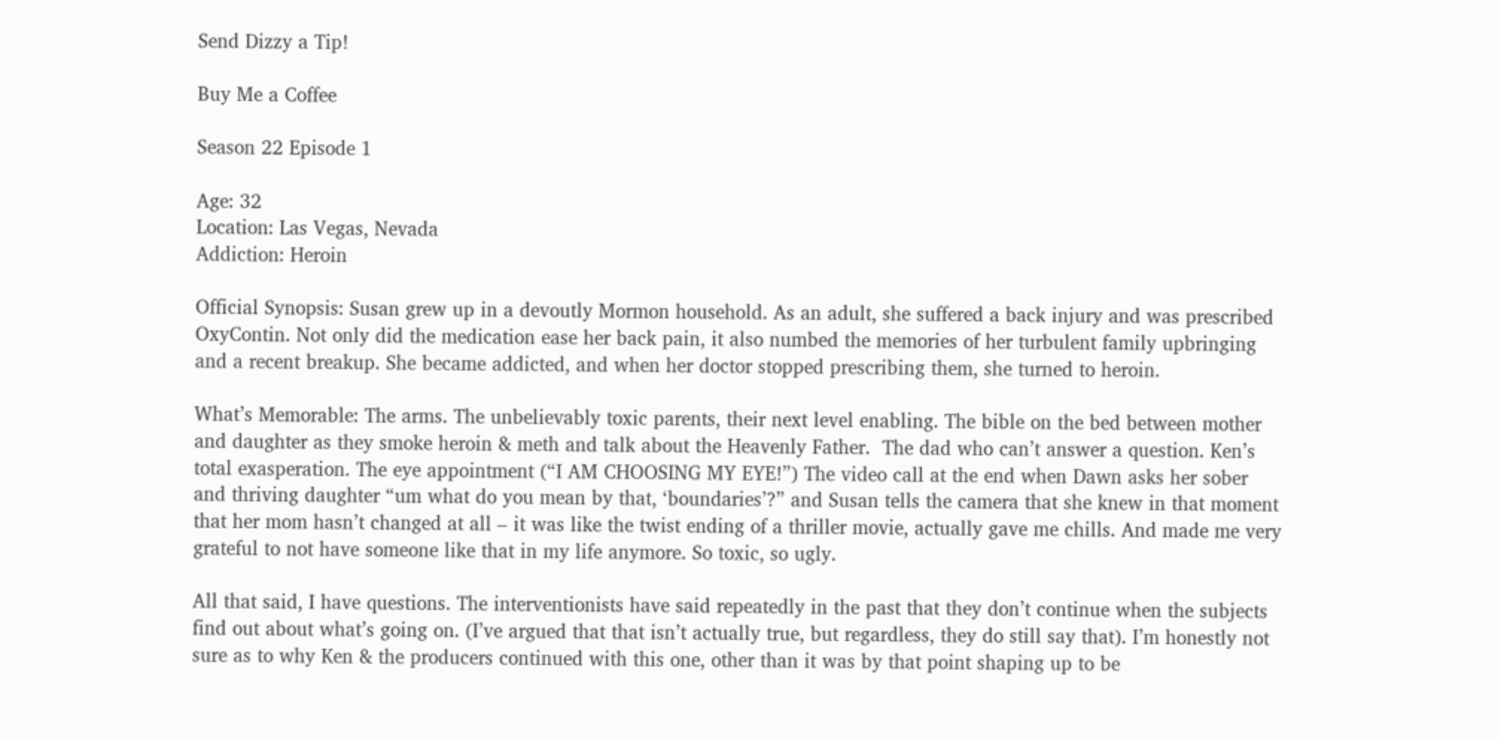Send Dizzy a Tip!

Buy Me a Coffee

Season 22 Episode 1

Age: 32
Location: Las Vegas, Nevada
Addiction: Heroin

Official Synopsis: Susan grew up in a devoutly Mormon household. As an adult, she suffered a back injury and was prescribed OxyContin. Not only did the medication ease her back pain, it also numbed the memories of her turbulent family upbringing and a recent breakup. She became addicted, and when her doctor stopped prescribing them, she turned to heroin.

What’s Memorable: The arms. The unbelievably toxic parents, their next level enabling. The bible on the bed between mother and daughter as they smoke heroin & meth and talk about the Heavenly Father.  The dad who can’t answer a question. Ken’s total exasperation. The eye appointment (“I AM CHOOSING MY EYE!”) The video call at the end when Dawn asks her sober and thriving daughter “um what do you mean by that, ‘boundaries’?” and Susan tells the camera that she knew in that moment that her mom hasn’t changed at all – it was like the twist ending of a thriller movie, actually gave me chills. And made me very grateful to not have someone like that in my life anymore. So toxic, so ugly.

All that said, I have questions. The interventionists have said repeatedly in the past that they don’t continue when the subjects find out about what’s going on. (I’ve argued that that isn’t actually true, but regardless, they do still say that). I’m honestly not sure as to why Ken & the producers continued with this one, other than it was by that point shaping up to be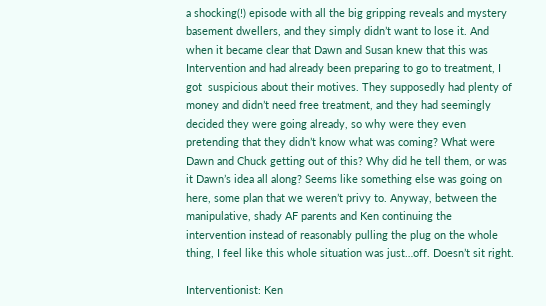a shocking(!) episode with all the big gripping reveals and mystery basement dwellers, and they simply didn’t want to lose it. And when it became clear that Dawn and Susan knew that this was Intervention and had already been preparing to go to treatment, I got  suspicious about their motives. They supposedly had plenty of money and didn’t need free treatment, and they had seemingly decided they were going already, so why were they even pretending that they didn’t know what was coming? What were Dawn and Chuck getting out of this? Why did he tell them, or was it Dawn’s idea all along? Seems like something else was going on here, some plan that we weren’t privy to. Anyway, between the manipulative, shady AF parents and Ken continuing the intervention instead of reasonably pulling the plug on the whole thing, I feel like this whole situation was just…off. Doesn’t sit right.

Interventionist: Ken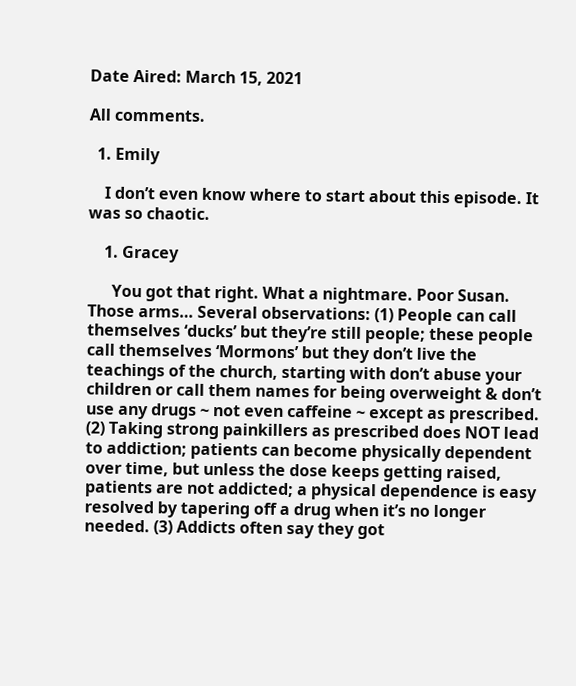Date Aired: March 15, 2021

All comments.

  1. Emily

    I don’t even know where to start about this episode. It was so chaotic.

    1. Gracey

      You got that right. What a nightmare. Poor Susan. Those arms… Several observations: (1) People can call themselves ‘ducks’ but they’re still people; these people call themselves ‘Mormons’ but they don’t live the teachings of the church, starting with don’t abuse your children or call them names for being overweight & don’t use any drugs ~ not even caffeine ~ except as prescribed. (2) Taking strong painkillers as prescribed does NOT lead to addiction; patients can become physically dependent over time, but unless the dose keeps getting raised, patients are not addicted; a physical dependence is easy resolved by tapering off a drug when it’s no longer needed. (3) Addicts often say they got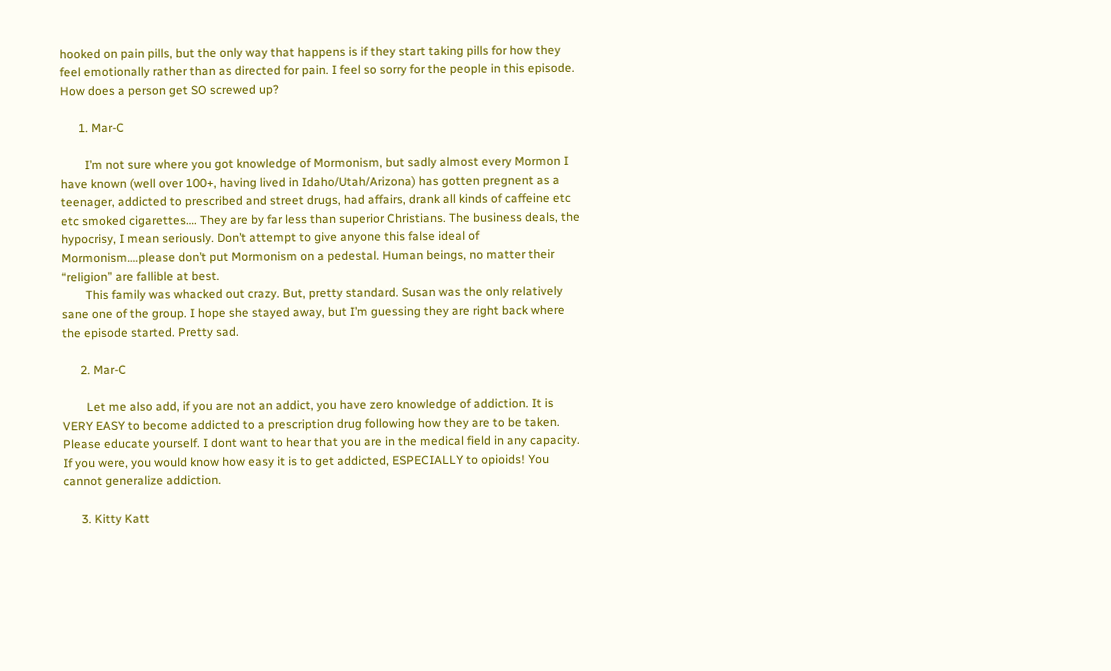hooked on pain pills, but the only way that happens is if they start taking pills for how they feel emotionally rather than as directed for pain. I feel so sorry for the people in this episode. How does a person get SO screwed up?

      1. Mar-C

        I’m not sure where you got knowledge of Mormonism, but sadly almost every Mormon I have known (well over 100+, having lived in Idaho/Utah/Arizona) has gotten pregnent as a teenager, addicted to prescribed and street drugs, had affairs, drank all kinds of caffeine etc etc smoked cigarettes…. They are by far less than superior Christians. The business deals, the hypocrisy, I mean seriously. Don’t attempt to give anyone this false ideal of Mormonism….please don’t put Mormonism on a pedestal. Human beings, no matter their “religion” are fallible at best.
        This family was whacked out crazy. But, pretty standard. Susan was the only relatively sane one of the group. I hope she stayed away, but I’m guessing they are right back where the episode started. Pretty sad.

      2. Mar-C

        Let me also add, if you are not an addict, you have zero knowledge of addiction. It is VERY EASY to become addicted to a prescription drug following how they are to be taken. Please educate yourself. I dont want to hear that you are in the medical field in any capacity. If you were, you would know how easy it is to get addicted, ESPECIALLY to opioids! You cannot generalize addiction.

      3. Kitty Katt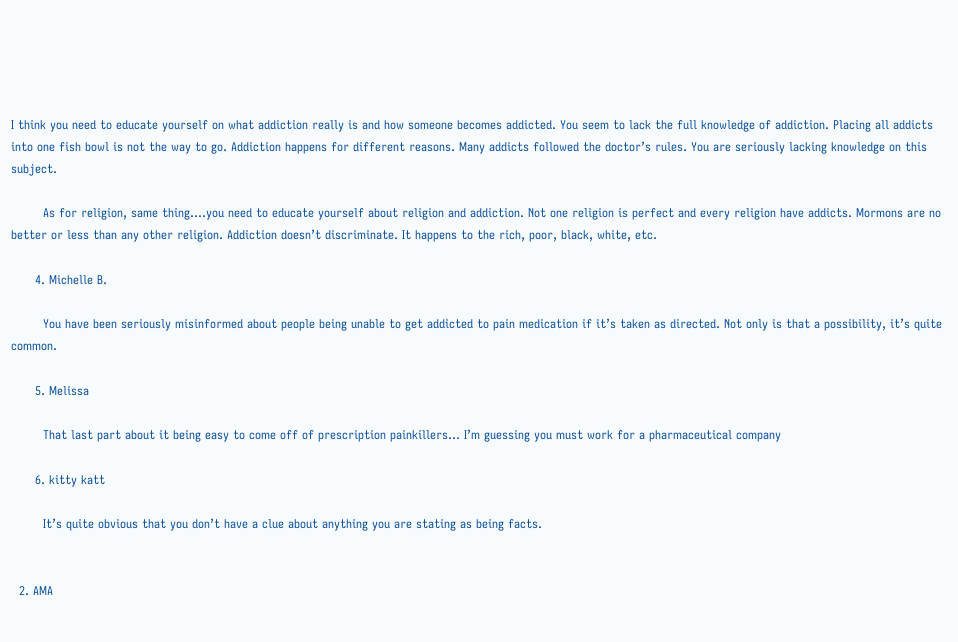I think you need to educate yourself on what addiction really is and how someone becomes addicted. You seem to lack the full knowledge of addiction. Placing all addicts into one fish bowl is not the way to go. Addiction happens for different reasons. Many addicts followed the doctor’s rules. You are seriously lacking knowledge on this subject.

        As for religion, same thing….you need to educate yourself about religion and addiction. Not one religion is perfect and every religion have addicts. Mormons are no better or less than any other religion. Addiction doesn’t discriminate. It happens to the rich, poor, black, white, etc.

      4. Michelle B.

        You have been seriously misinformed about people being unable to get addicted to pain medication if it’s taken as directed. Not only is that a possibility, it’s quite common.

      5. Melissa

        That last part about it being easy to come off of prescription painkillers… I’m guessing you must work for a pharmaceutical company

      6. kitty katt

        It’s quite obvious that you don’t have a clue about anything you are stating as being facts.


  2. AMA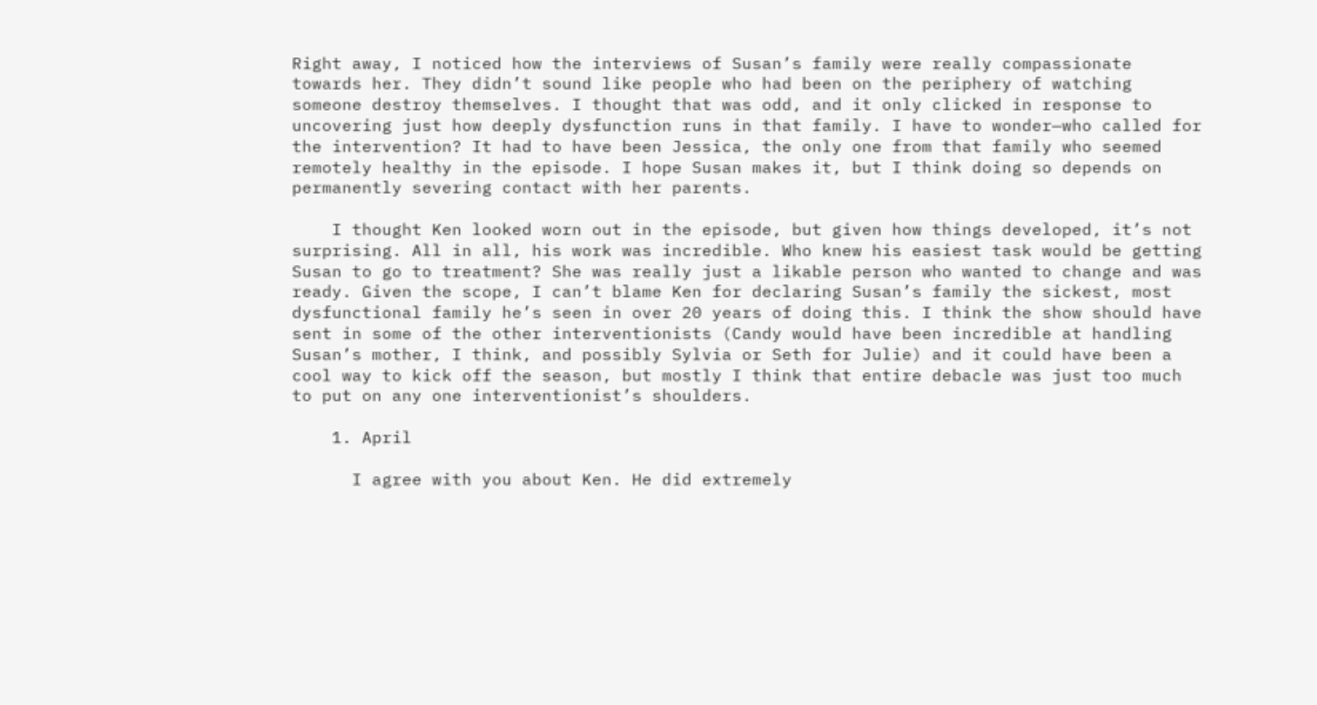Right away, I noticed how the interviews of Susan’s family were really compassionate towards her. They didn’t sound like people who had been on the periphery of watching someone destroy themselves. I thought that was odd, and it only clicked in response to uncovering just how deeply dysfunction runs in that family. I have to wonder—who called for the intervention? It had to have been Jessica, the only one from that family who seemed remotely healthy in the episode. I hope Susan makes it, but I think doing so depends on permanently severing contact with her parents.

    I thought Ken looked worn out in the episode, but given how things developed, it’s not surprising. All in all, his work was incredible. Who knew his easiest task would be getting Susan to go to treatment? She was really just a likable person who wanted to change and was ready. Given the scope, I can’t blame Ken for declaring Susan’s family the sickest, most dysfunctional family he’s seen in over 20 years of doing this. I think the show should have sent in some of the other interventionists (Candy would have been incredible at handling Susan’s mother, I think, and possibly Sylvia or Seth for Julie) and it could have been a cool way to kick off the season, but mostly I think that entire debacle was just too much to put on any one interventionist’s shoulders.

    1. April

      I agree with you about Ken. He did extremely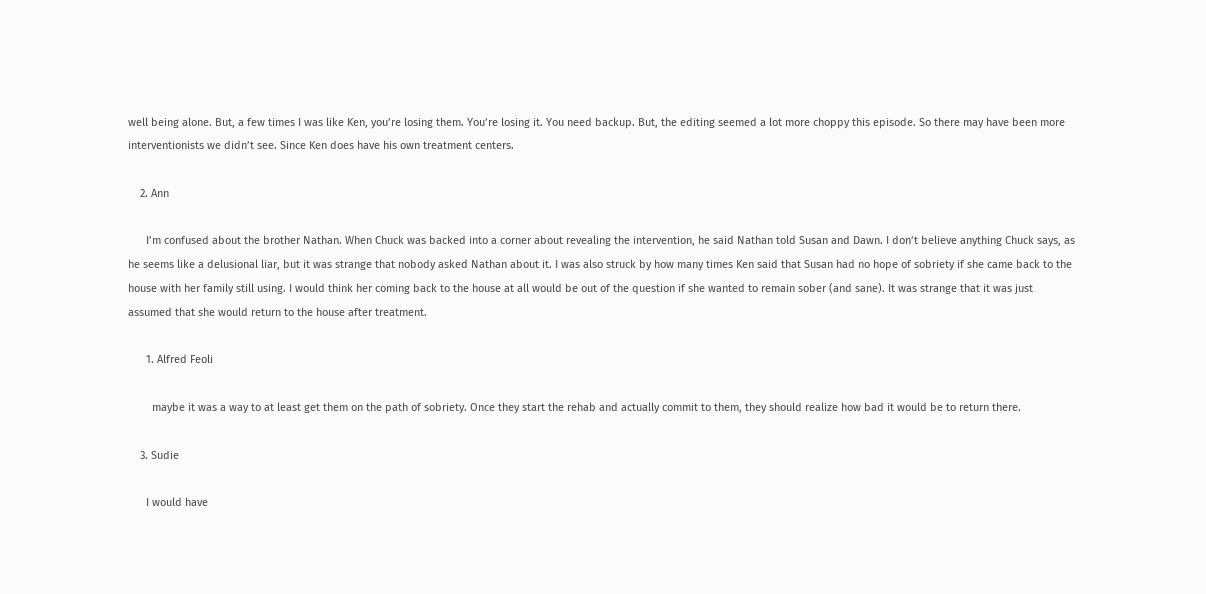well being alone. But, a few times I was like Ken, you’re losing them. You’re losing it. You need backup. But, the editing seemed a lot more choppy this episode. So there may have been more interventionists we didn’t see. Since Ken does have his own treatment centers.

    2. Ann

      I’m confused about the brother Nathan. When Chuck was backed into a corner about revealing the intervention, he said Nathan told Susan and Dawn. I don’t believe anything Chuck says, as he seems like a delusional liar, but it was strange that nobody asked Nathan about it. I was also struck by how many times Ken said that Susan had no hope of sobriety if she came back to the house with her family still using. I would think her coming back to the house at all would be out of the question if she wanted to remain sober (and sane). It was strange that it was just assumed that she would return to the house after treatment.

      1. Alfred Feoli

        maybe it was a way to at least get them on the path of sobriety. Once they start the rehab and actually commit to them, they should realize how bad it would be to return there.

    3. Sudie

      I would have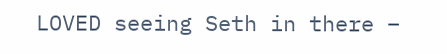LOVED seeing Seth in there –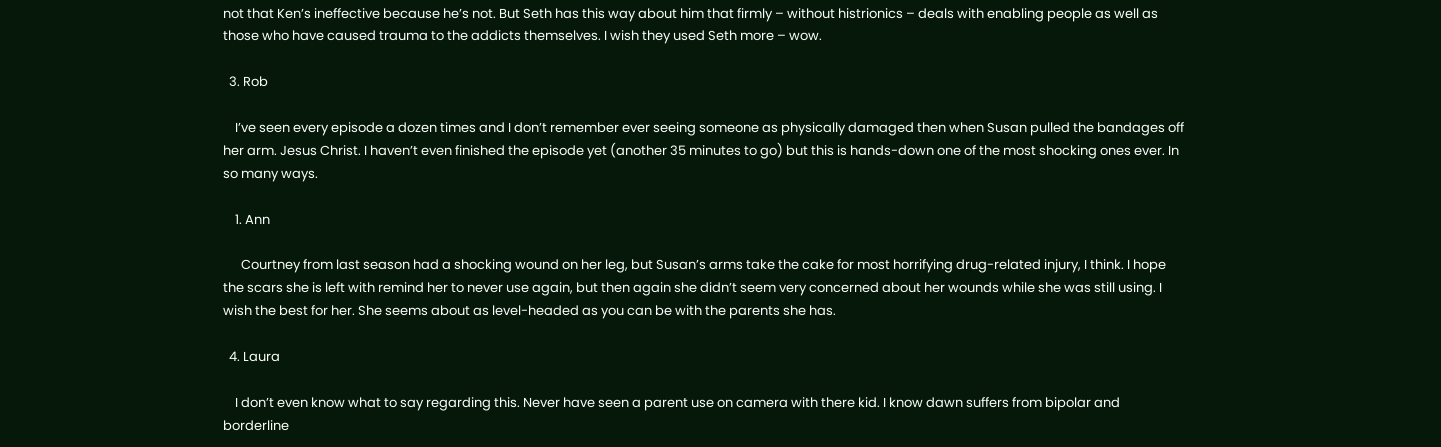not that Ken’s ineffective because he’s not. But Seth has this way about him that firmly – without histrionics – deals with enabling people as well as those who have caused trauma to the addicts themselves. I wish they used Seth more – wow.

  3. Rob

    I’ve seen every episode a dozen times and I don’t remember ever seeing someone as physically damaged then when Susan pulled the bandages off her arm. Jesus Christ. I haven’t even finished the episode yet (another 35 minutes to go) but this is hands-down one of the most shocking ones ever. In so many ways.

    1. Ann

      Courtney from last season had a shocking wound on her leg, but Susan’s arms take the cake for most horrifying drug-related injury, I think. I hope the scars she is left with remind her to never use again, but then again she didn’t seem very concerned about her wounds while she was still using. I wish the best for her. She seems about as level-headed as you can be with the parents she has.

  4. Laura

    I don’t even know what to say regarding this. Never have seen a parent use on camera with there kid. I know dawn suffers from bipolar and borderline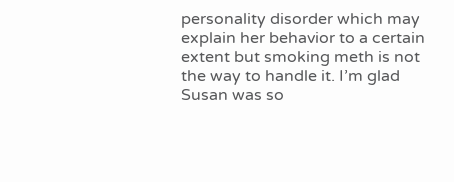personality disorder which may explain her behavior to a certain extent but smoking meth is not the way to handle it. I’m glad Susan was so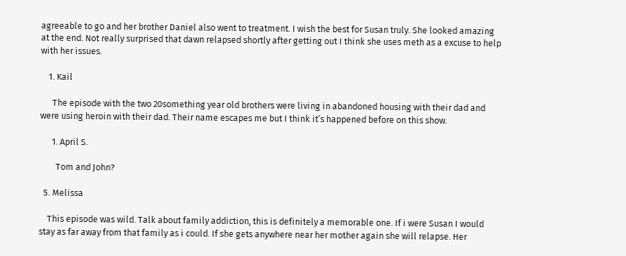agreeable to go and her brother Daniel also went to treatment. I wish the best for Susan truly. She looked amazing at the end. Not really surprised that dawn relapsed shortly after getting out I think she uses meth as a excuse to help with her issues.

    1. Kail

      The episode with the two 20something year old brothers were living in abandoned housing with their dad and were using heroin with their dad. Their name escapes me but I think it’s happened before on this show.

      1. April S.

        Tom and John?

  5. Melissa

    This episode was wild. Talk about family addiction, this is definitely a memorable one. If i were Susan I would stay as far away from that family as i could. If she gets anywhere near her mother again she will relapse. Her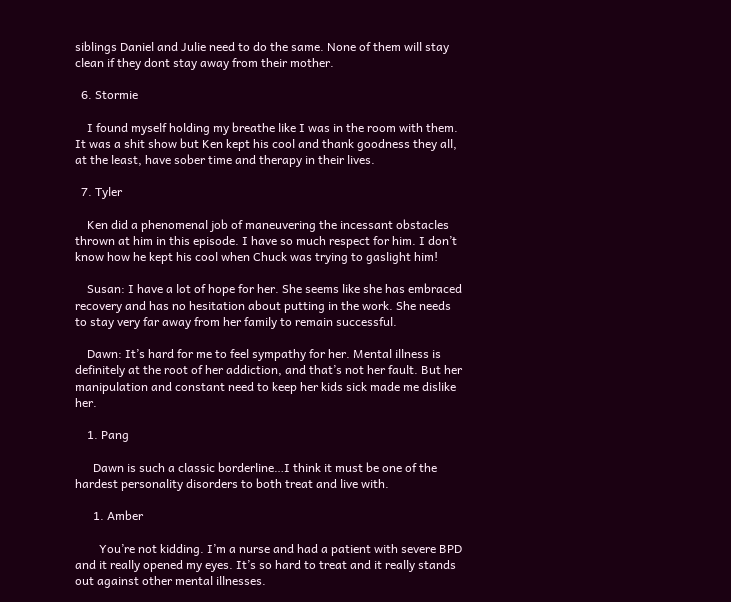siblings Daniel and Julie need to do the same. None of them will stay clean if they dont stay away from their mother.

  6. Stormie

    I found myself holding my breathe like I was in the room with them. It was a shit show but Ken kept his cool and thank goodness they all, at the least, have sober time and therapy in their lives.

  7. Tyler

    Ken did a phenomenal job of maneuvering the incessant obstacles thrown at him in this episode. I have so much respect for him. I don’t know how he kept his cool when Chuck was trying to gaslight him!

    Susan: I have a lot of hope for her. She seems like she has embraced recovery and has no hesitation about putting in the work. She needs to stay very far away from her family to remain successful.

    Dawn: It’s hard for me to feel sympathy for her. Mental illness is definitely at the root of her addiction, and that’s not her fault. But her manipulation and constant need to keep her kids sick made me dislike her.

    1. Pang

      Dawn is such a classic borderline…I think it must be one of the hardest personality disorders to both treat and live with.

      1. Amber

        You’re not kidding. I’m a nurse and had a patient with severe BPD and it really opened my eyes. It’s so hard to treat and it really stands out against other mental illnesses.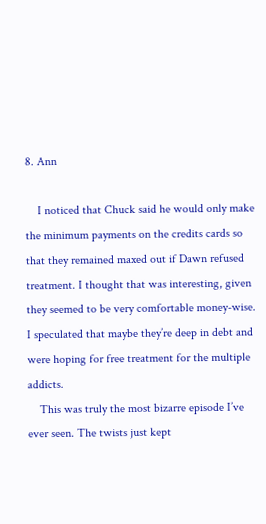8. Ann

    I noticed that Chuck said he would only make the minimum payments on the credits cards so that they remained maxed out if Dawn refused treatment. I thought that was interesting, given they seemed to be very comfortable money-wise. I speculated that maybe they’re deep in debt and were hoping for free treatment for the multiple addicts.
    This was truly the most bizarre episode I’ve ever seen. The twists just kept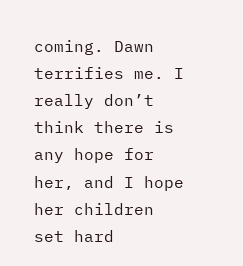coming. Dawn terrifies me. I really don’t think there is any hope for her, and I hope her children set hard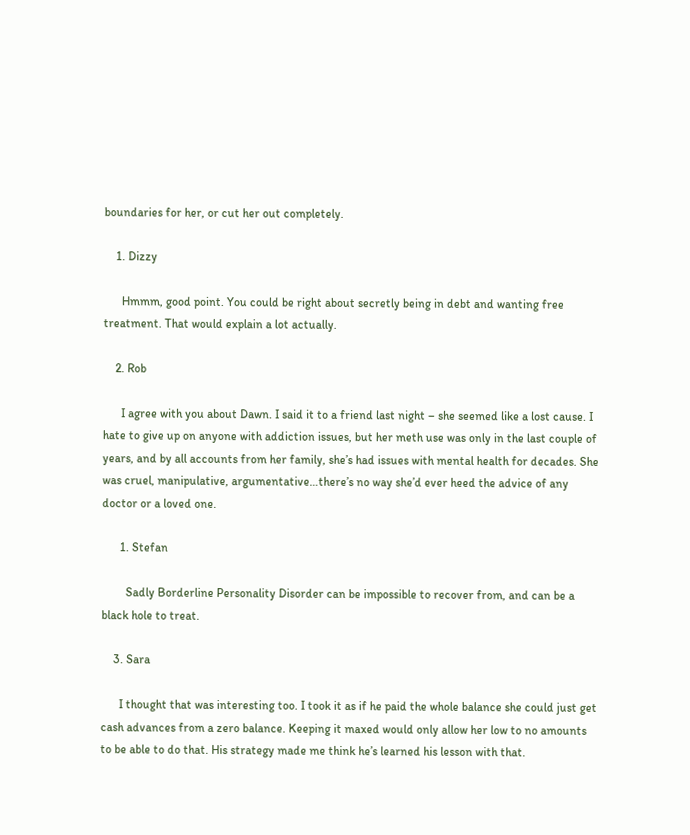boundaries for her, or cut her out completely.

    1. Dizzy

      Hmmm, good point. You could be right about secretly being in debt and wanting free treatment. That would explain a lot actually.

    2. Rob

      I agree with you about Dawn. I said it to a friend last night – she seemed like a lost cause. I hate to give up on anyone with addiction issues, but her meth use was only in the last couple of years, and by all accounts from her family, she’s had issues with mental health for decades. She was cruel, manipulative, argumentative…there’s no way she’d ever heed the advice of any doctor or a loved one.

      1. Stefan

        Sadly Borderline Personality Disorder can be impossible to recover from, and can be a black hole to treat.

    3. Sara

      I thought that was interesting too. I took it as if he paid the whole balance she could just get cash advances from a zero balance. Keeping it maxed would only allow her low to no amounts to be able to do that. His strategy made me think he’s learned his lesson with that.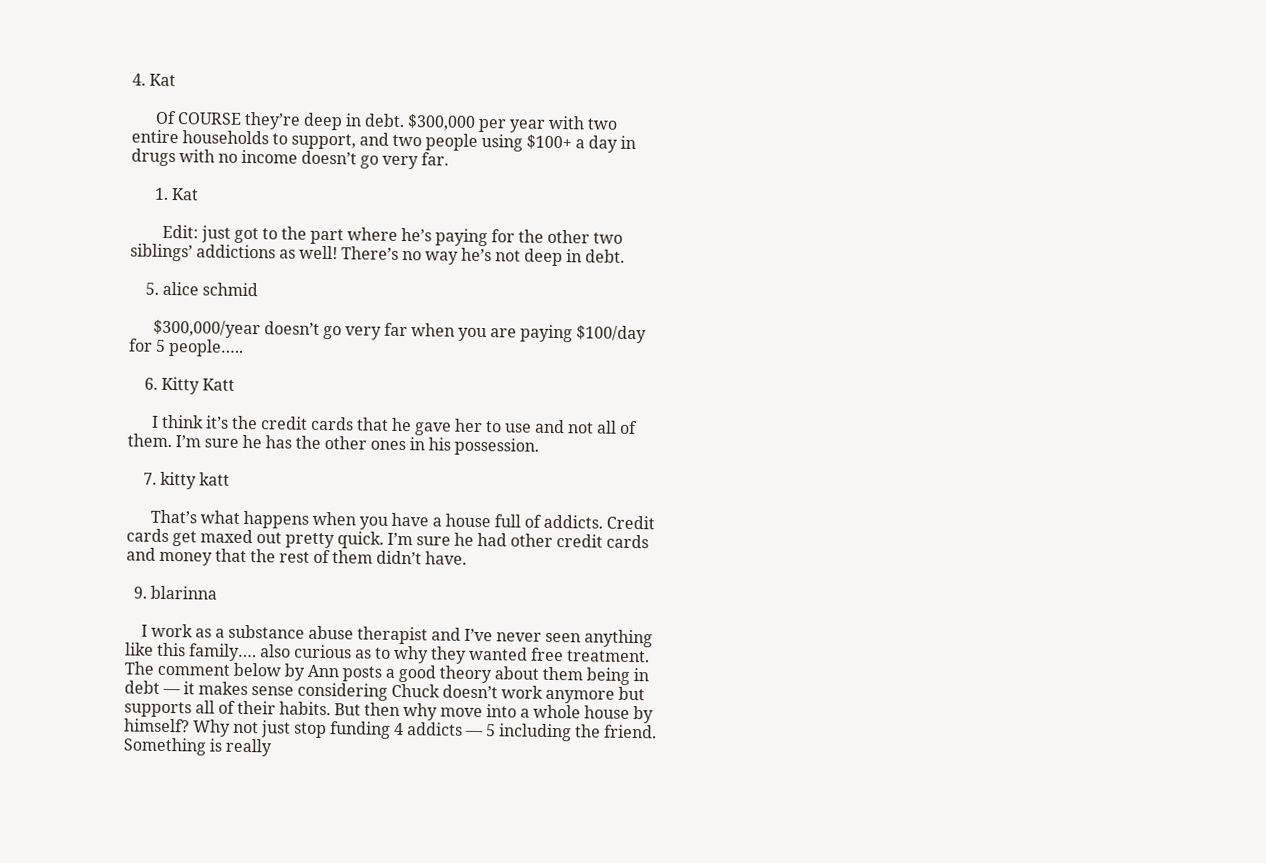4. Kat

      Of COURSE they’re deep in debt. $300,000 per year with two entire households to support, and two people using $100+ a day in drugs with no income doesn’t go very far.

      1. Kat

        Edit: just got to the part where he’s paying for the other two siblings’ addictions as well! There’s no way he’s not deep in debt.

    5. alice schmid

      $300,000/year doesn’t go very far when you are paying $100/day for 5 people…..

    6. Kitty Katt

      I think it’s the credit cards that he gave her to use and not all of them. I’m sure he has the other ones in his possession.

    7. kitty katt

      That’s what happens when you have a house full of addicts. Credit cards get maxed out pretty quick. I’m sure he had other credit cards and money that the rest of them didn’t have.

  9. blarinna

    I work as a substance abuse therapist and I’ve never seen anything like this family…. also curious as to why they wanted free treatment. The comment below by Ann posts a good theory about them being in debt — it makes sense considering Chuck doesn’t work anymore but supports all of their habits. But then why move into a whole house by himself? Why not just stop funding 4 addicts — 5 including the friend. Something is really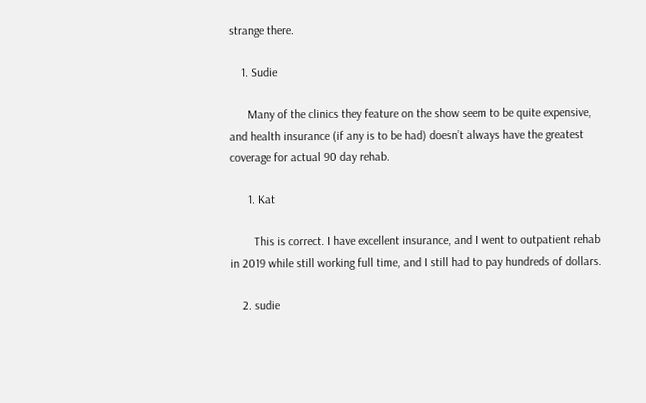strange there.

    1. Sudie

      Many of the clinics they feature on the show seem to be quite expensive, and health insurance (if any is to be had) doesn’t always have the greatest coverage for actual 90 day rehab.

      1. Kat

        This is correct. I have excellent insurance, and I went to outpatient rehab in 2019 while still working full time, and I still had to pay hundreds of dollars.

    2. sudie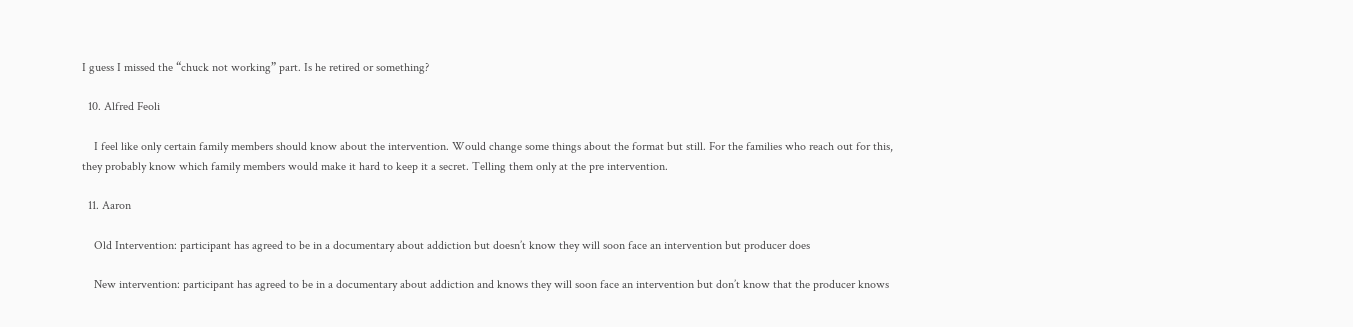I guess I missed the “chuck not working” part. Is he retired or something?

  10. Alfred Feoli

    I feel like only certain family members should know about the intervention. Would change some things about the format but still. For the families who reach out for this, they probably know which family members would make it hard to keep it a secret. Telling them only at the pre intervention.

  11. Aaron

    Old Intervention: participant has agreed to be in a documentary about addiction but doesn’t know they will soon face an intervention but producer does

    New intervention: participant has agreed to be in a documentary about addiction and knows they will soon face an intervention but don’t know that the producer knows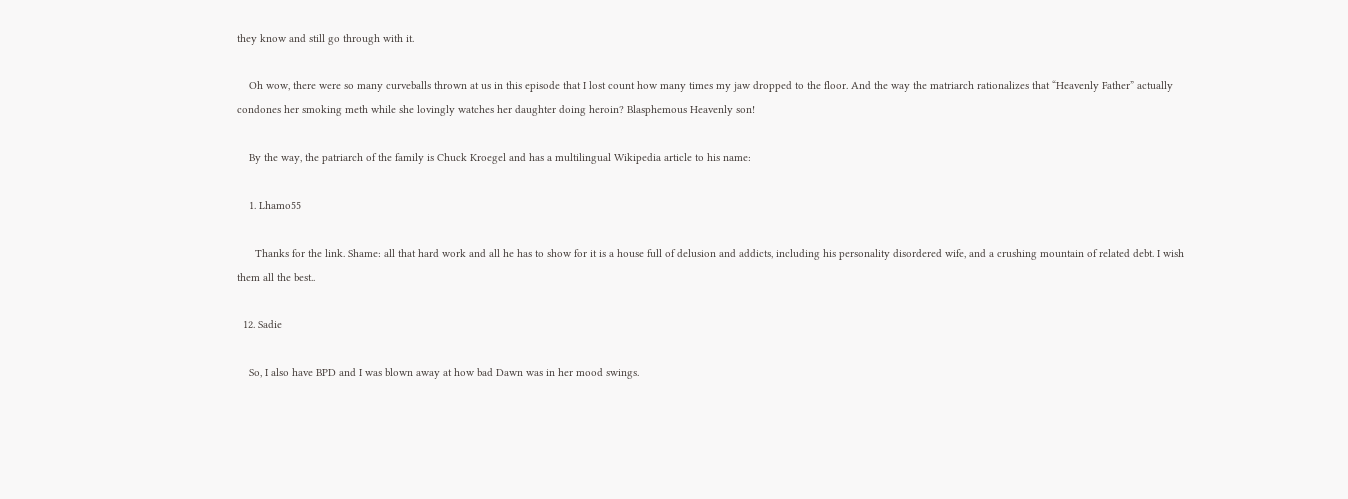they know and still go through with it.

    Oh wow, there were so many curveballs thrown at us in this episode that I lost count how many times my jaw dropped to the floor. And the way the matriarch rationalizes that “Heavenly Father” actually condones her smoking meth while she lovingly watches her daughter doing heroin? Blasphemous Heavenly son!

    By the way, the patriarch of the family is Chuck Kroegel and has a multilingual Wikipedia article to his name:

    1. Lhamo55

      Thanks for the link. Shame: all that hard work and all he has to show for it is a house full of delusion and addicts, including his personality disordered wife, and a crushing mountain of related debt. I wish them all the best..

  12. Sadie

    So, I also have BPD and I was blown away at how bad Dawn was in her mood swings.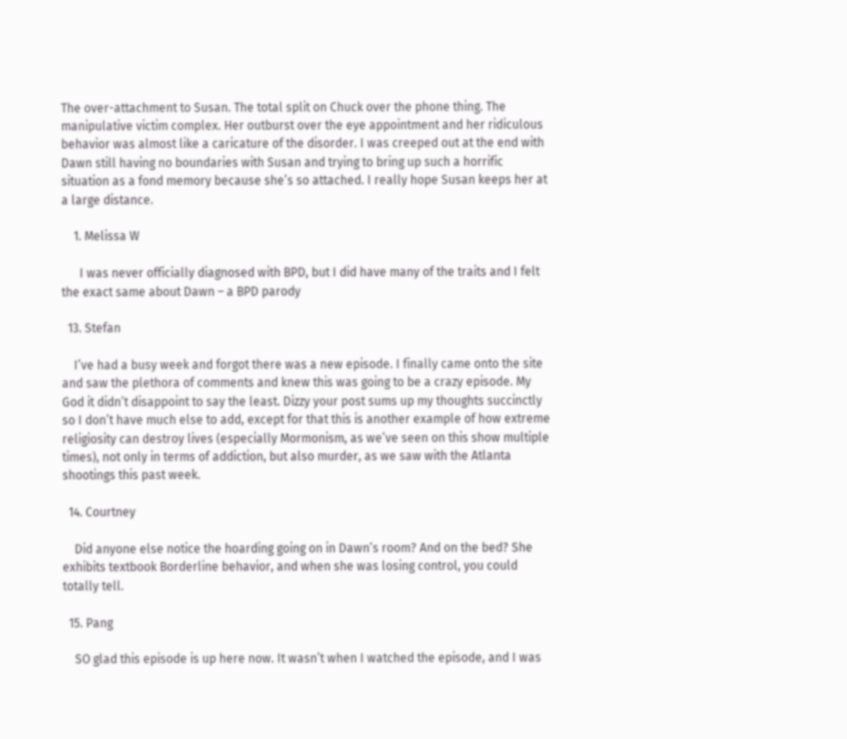The over-attachment to Susan. The total split on Chuck over the phone thing. The manipulative victim complex. Her outburst over the eye appointment and her ridiculous behavior was almost like a caricature of the disorder. I was creeped out at the end with Dawn still having no boundaries with Susan and trying to bring up such a horrific situation as a fond memory because she’s so attached. I really hope Susan keeps her at a large distance.

    1. Melissa W

      I was never officially diagnosed with BPD, but I did have many of the traits and I felt the exact same about Dawn – a BPD parody

  13. Stefan

    I’ve had a busy week and forgot there was a new episode. I finally came onto the site and saw the plethora of comments and knew this was going to be a crazy episode. My God it didn’t disappoint to say the least. Dizzy your post sums up my thoughts succinctly so I don’t have much else to add, except for that this is another example of how extreme religiosity can destroy lives (especially Mormonism, as we’ve seen on this show multiple times), not only in terms of addiction, but also murder, as we saw with the Atlanta shootings this past week.

  14. Courtney

    Did anyone else notice the hoarding going on in Dawn’s room? And on the bed? She exhibits textbook Borderline behavior, and when she was losing control, you could totally tell.

  15. Pang

    SO glad this episode is up here now. It wasn’t when I watched the episode, and I was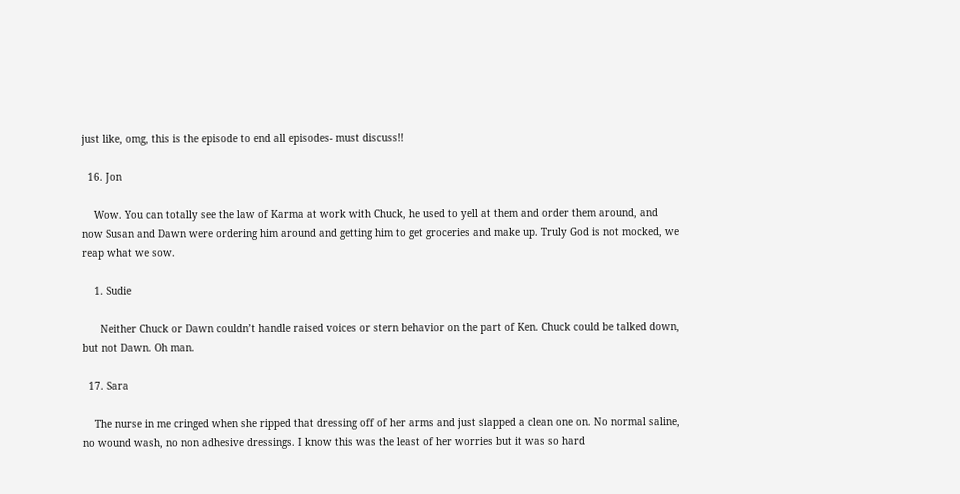just like, omg, this is the episode to end all episodes- must discuss!!

  16. Jon

    Wow. You can totally see the law of Karma at work with Chuck, he used to yell at them and order them around, and now Susan and Dawn were ordering him around and getting him to get groceries and make up. Truly God is not mocked, we reap what we sow.

    1. Sudie

      Neither Chuck or Dawn couldn’t handle raised voices or stern behavior on the part of Ken. Chuck could be talked down, but not Dawn. Oh man.

  17. Sara

    The nurse in me cringed when she ripped that dressing off of her arms and just slapped a clean one on. No normal saline, no wound wash, no non adhesive dressings. I know this was the least of her worries but it was so hard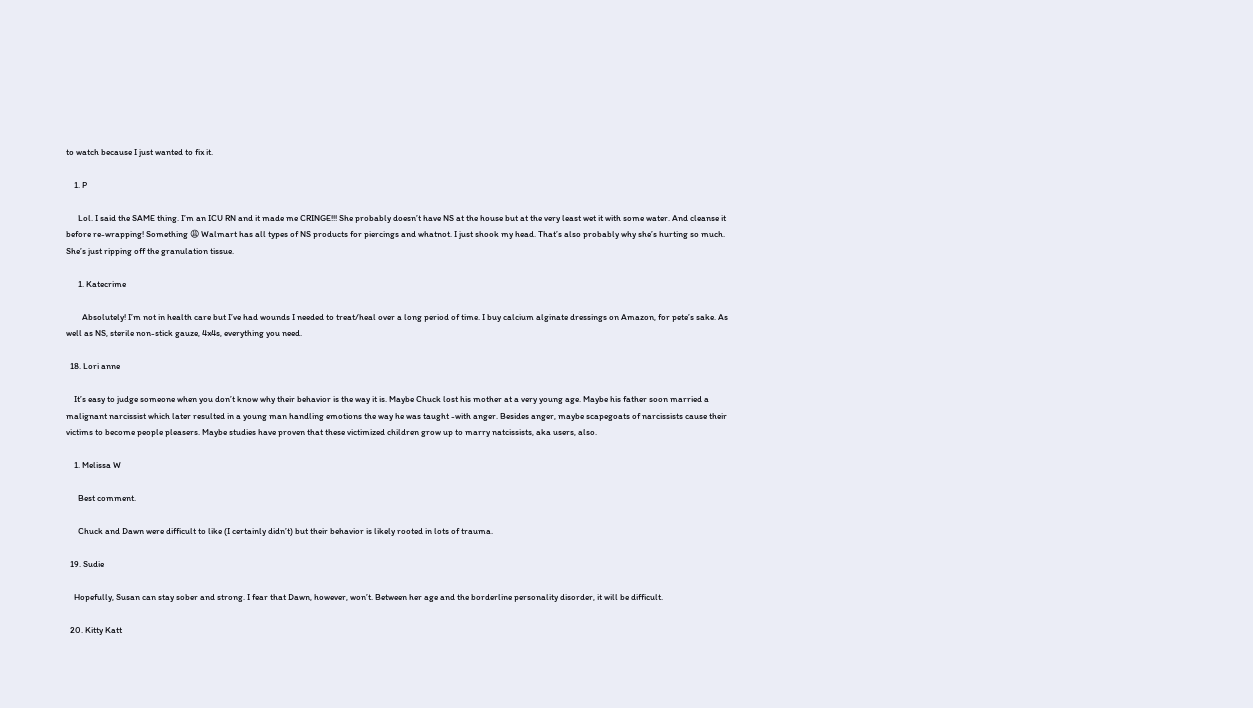to watch because I just wanted to fix it.

    1. P

      Lol. I said the SAME thing. I’m an ICU RN and it made me CRINGE!!! She probably doesn’t have NS at the house but at the very least wet it with some water. And cleanse it before re-wrapping! Something 😩 Walmart has all types of NS products for piercings and whatnot. I just shook my head. That’s also probably why she’s hurting so much. She’s just ripping off the granulation tissue.

      1. Katecrime

        Absolutely! I’m not in health care but I’ve had wounds I needed to treat/heal over a long period of time. I buy calcium alginate dressings on Amazon, for pete’s sake. As well as NS, sterile non-stick gauze, 4x4s, everything you need.

  18. Lori anne

    It’s easy to judge someone when you don’t know why their behavior is the way it is. Maybe Chuck lost his mother at a very young age. Maybe his father soon married a malignant narcissist which later resulted in a young man handling emotions the way he was taught -with anger. Besides anger, maybe scapegoats of narcissists cause their victims to become people pleasers. Maybe studies have proven that these victimized children grow up to marry natcissists, aka users, also.

    1. Melissa W

      Best comment.

      Chuck and Dawn were difficult to like (I certainly didn’t) but their behavior is likely rooted in lots of trauma.

  19. Sudie

    Hopefully, Susan can stay sober and strong. I fear that Dawn, however, won’t. Between her age and the borderline personality disorder, it will be difficult.

  20. Kitty Katt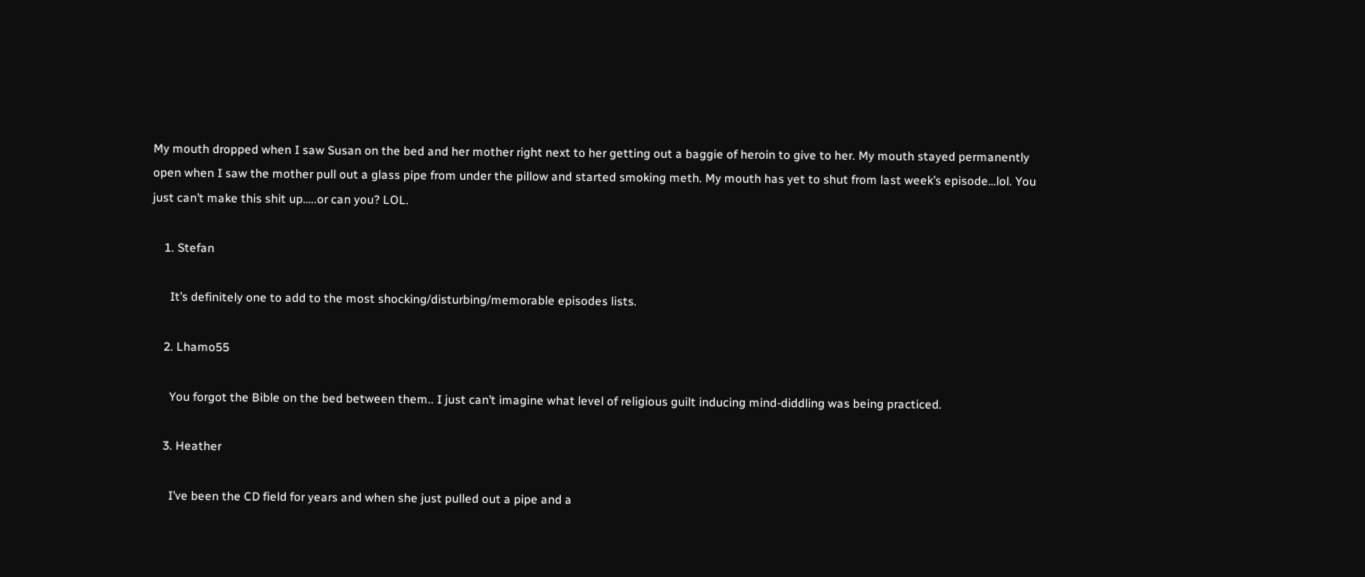My mouth dropped when I saw Susan on the bed and her mother right next to her getting out a baggie of heroin to give to her. My mouth stayed permanently open when I saw the mother pull out a glass pipe from under the pillow and started smoking meth. My mouth has yet to shut from last week’s episode…lol. You just can’t make this shit up…..or can you? LOL.

    1. Stefan

      It’s definitely one to add to the most shocking/disturbing/memorable episodes lists.

    2. Lhamo55

      You forgot the Bible on the bed between them.. I just can’t imagine what level of religious guilt inducing mind-diddling was being practiced.

    3. Heather

      I’ve been the CD field for years and when she just pulled out a pipe and a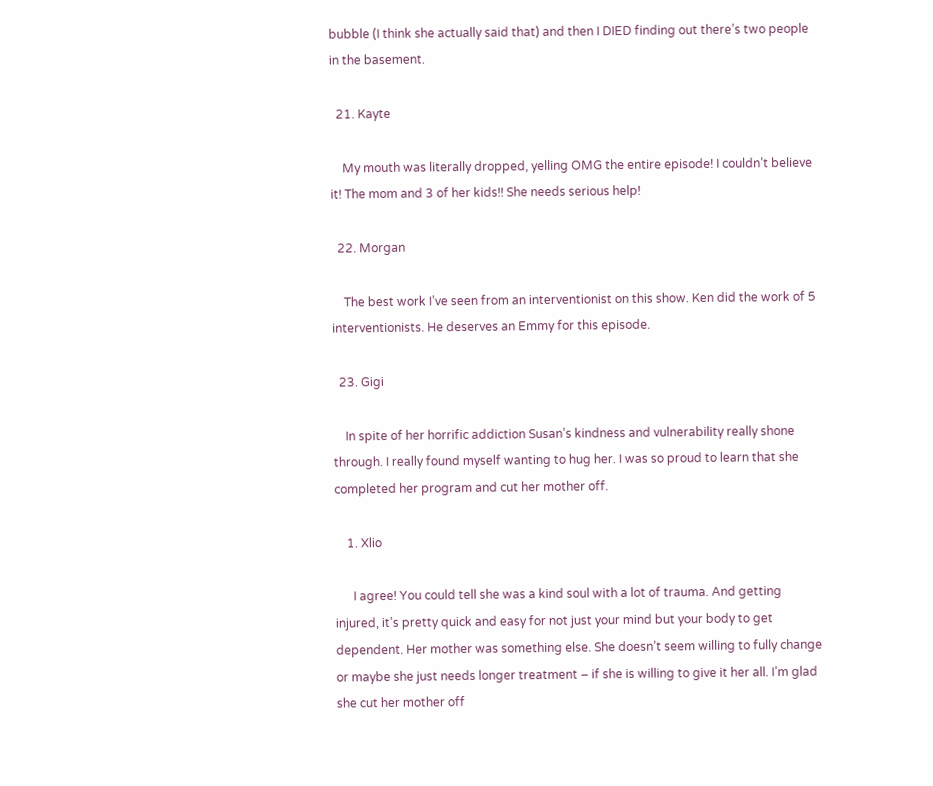bubble (I think she actually said that) and then I DIED finding out there’s two people in the basement.

  21. Kayte

    My mouth was literally dropped, yelling OMG the entire episode! I couldn’t believe it! The mom and 3 of her kids!! She needs serious help!

  22. Morgan

    The best work I’ve seen from an interventionist on this show. Ken did the work of 5 interventionists. He deserves an Emmy for this episode.

  23. Gigi

    In spite of her horrific addiction Susan’s kindness and vulnerability really shone through. I really found myself wanting to hug her. I was so proud to learn that she completed her program and cut her mother off.

    1. Xlio

      I agree! You could tell she was a kind soul with a lot of trauma. And getting injured, it’s pretty quick and easy for not just your mind but your body to get dependent. Her mother was something else. She doesn’t seem willing to fully change or maybe she just needs longer treatment – if she is willing to give it her all. I’m glad she cut her mother off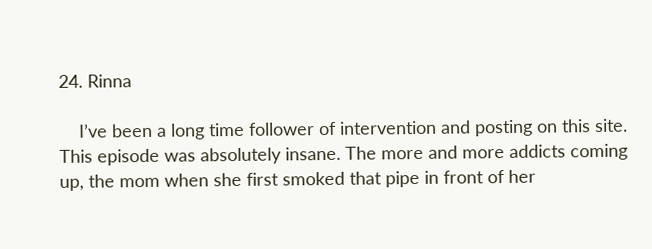24. Rinna

    I’ve been a long time follower of intervention and posting on this site. This episode was absolutely insane. The more and more addicts coming up, the mom when she first smoked that pipe in front of her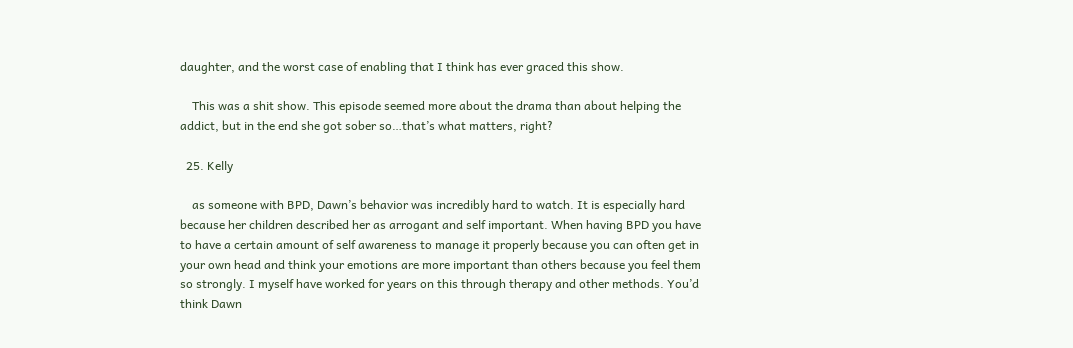daughter, and the worst case of enabling that I think has ever graced this show.

    This was a shit show. This episode seemed more about the drama than about helping the addict, but in the end she got sober so…that’s what matters, right?

  25. Kelly

    as someone with BPD, Dawn’s behavior was incredibly hard to watch. It is especially hard because her children described her as arrogant and self important. When having BPD you have to have a certain amount of self awareness to manage it properly because you can often get in your own head and think your emotions are more important than others because you feel them so strongly. I myself have worked for years on this through therapy and other methods. You’d think Dawn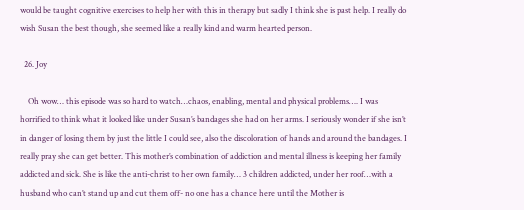would be taught cognitive exercises to help her with this in therapy but sadly I think she is past help. I really do wish Susan the best though, she seemed like a really kind and warm hearted person.

  26. Joy

    Oh wow… this episode was so hard to watch…chaos, enabling, mental and physical problems…. I was horrified to think what it looked like under Susan’s bandages she had on her arms. I seriously wonder if she isn’t in danger of losing them by just the little I could see, also the discoloration of hands and around the bandages. I really pray she can get better. This mother’s combination of addiction and mental illness is keeping her family addicted and sick. She is like the anti-christ to her own family… 3 children addicted, under her roof…with a husband who can’t stand up and cut them off- no one has a chance here until the Mother is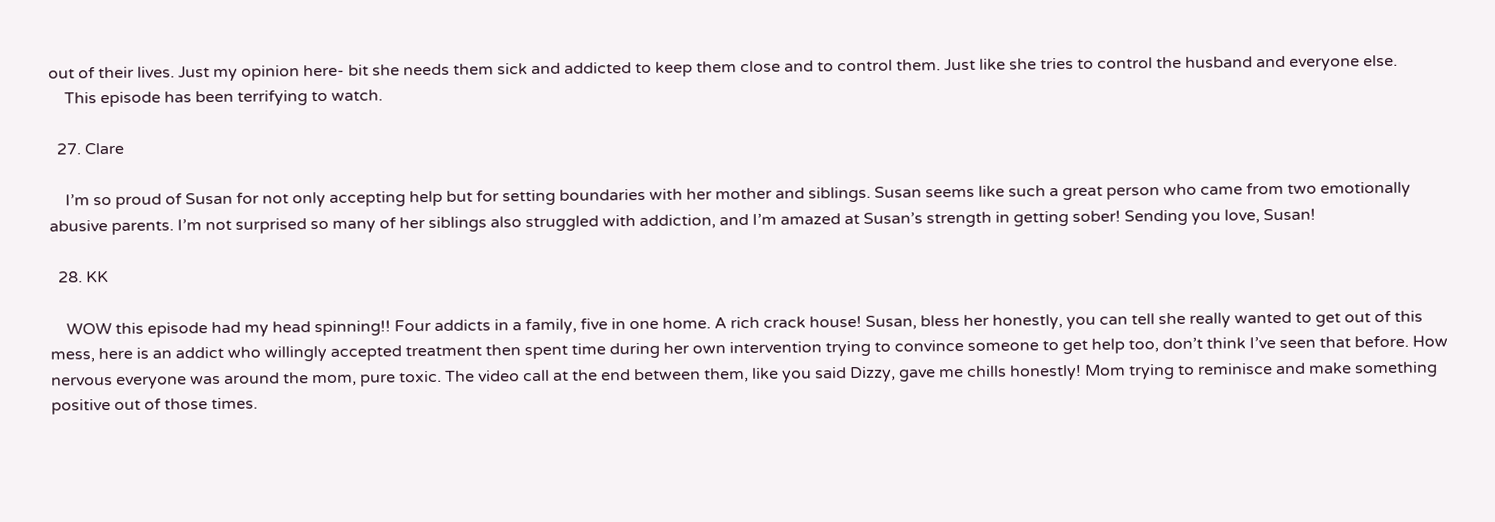out of their lives. Just my opinion here- bit she needs them sick and addicted to keep them close and to control them. Just like she tries to control the husband and everyone else.
    This episode has been terrifying to watch.

  27. Clare

    I’m so proud of Susan for not only accepting help but for setting boundaries with her mother and siblings. Susan seems like such a great person who came from two emotionally abusive parents. I’m not surprised so many of her siblings also struggled with addiction, and I’m amazed at Susan’s strength in getting sober! Sending you love, Susan!

  28. KK

    WOW this episode had my head spinning!! Four addicts in a family, five in one home. A rich crack house! Susan, bless her honestly, you can tell she really wanted to get out of this mess, here is an addict who willingly accepted treatment then spent time during her own intervention trying to convince someone to get help too, don’t think I’ve seen that before. How nervous everyone was around the mom, pure toxic. The video call at the end between them, like you said Dizzy, gave me chills honestly! Mom trying to reminisce and make something positive out of those times.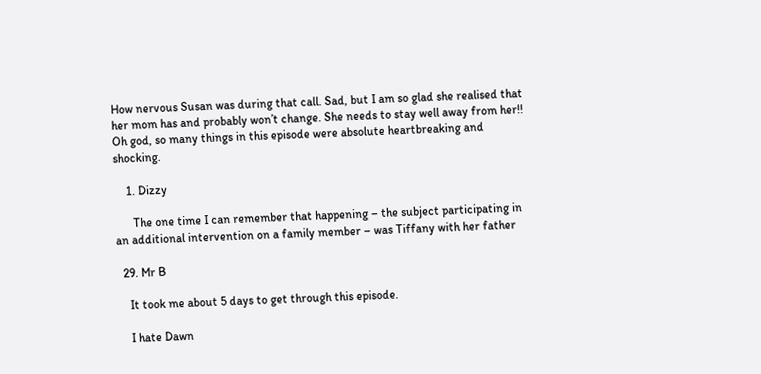How nervous Susan was during that call. Sad, but I am so glad she realised that her mom has and probably won’t change. She needs to stay well away from her!! Oh god, so many things in this episode were absolute heartbreaking and shocking.

    1. Dizzy

      The one time I can remember that happening – the subject participating in an additional intervention on a family member – was Tiffany with her father

  29. Mr B

    It took me about 5 days to get through this episode.

    I hate Dawn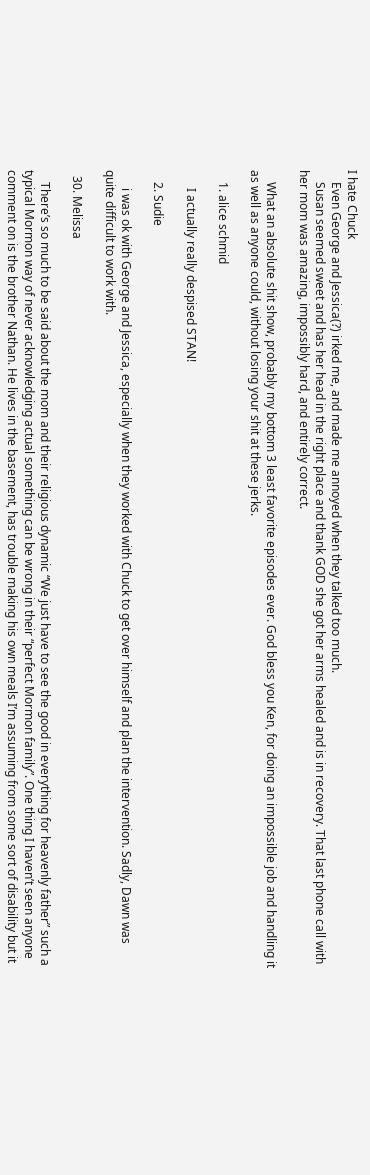I hate Chuck
    Even George and Jessica(?) irked me, and made me annoyed when they talked too much.
    Susan seemed sweet and has her head in the right place and thank GOD she got her arms healed and is in recovery. That last phone call with her mom was amazing, impossibly hard, and entirely correct.

    What an absolute shit show, probably my bottom 3 least favorite episodes ever. God bless you Ken, for doing an impossible job and handling it as well as anyone could, without losing your shit at these jerks.

    1. alice schmid

      I actually really despised STAN!

    2. Sudie

      i was ok with George and Jessica, especially when they worked with Chuck to get over himself and plan the intervention. Sadly, Dawn was quite difficult to work with.

  30. Melissa

    There’s so much to be said about the mom and their religious dynamic “We just have to see the good in everything for heavenly father” such a typical Mormon way of never acknowledging actual something can be wrong in their “perfect Mormon family”. One thing I haven’t seen anyone comment on is the brother Nathan. He lives in the basement, has trouble making his own meals I’m assuming from some sort of disability but it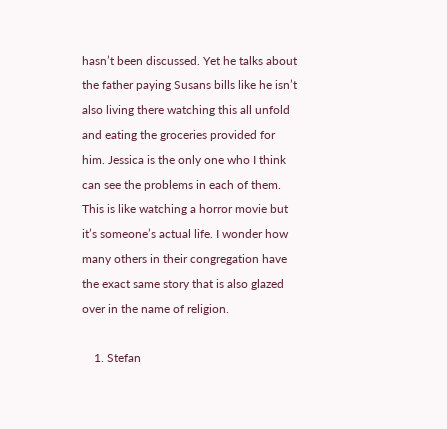hasn’t been discussed. Yet he talks about the father paying Susans bills like he isn’t also living there watching this all unfold and eating the groceries provided for him. Jessica is the only one who I think can see the problems in each of them. This is like watching a horror movie but it’s someone’s actual life. I wonder how many others in their congregation have the exact same story that is also glazed over in the name of religion.

    1. Stefan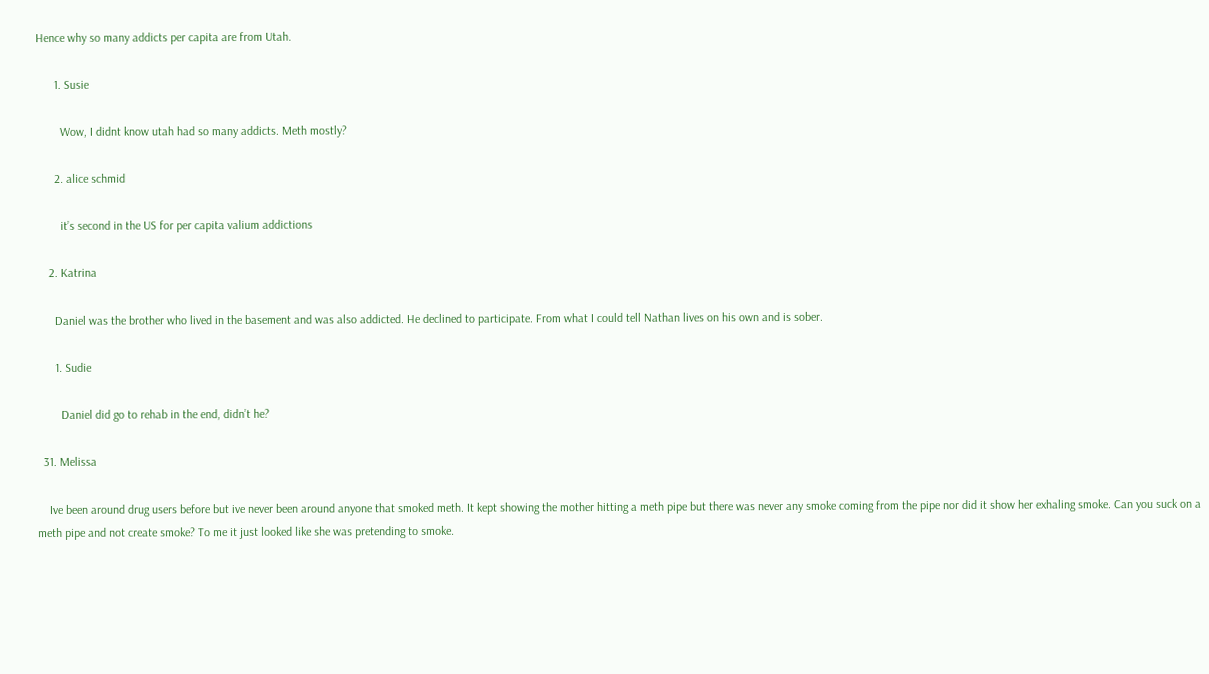Hence why so many addicts per capita are from Utah.

      1. Susie

        Wow, I didnt know utah had so many addicts. Meth mostly?

      2. alice schmid

        it’s second in the US for per capita valium addictions

    2. Katrina

      Daniel was the brother who lived in the basement and was also addicted. He declined to participate. From what I could tell Nathan lives on his own and is sober.

      1. Sudie

        Daniel did go to rehab in the end, didn’t he?

  31. Melissa

    Ive been around drug users before but ive never been around anyone that smoked meth. It kept showing the mother hitting a meth pipe but there was never any smoke coming from the pipe nor did it show her exhaling smoke. Can you suck on a meth pipe and not create smoke? To me it just looked like she was pretending to smoke.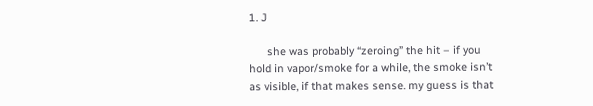1. J

      she was probably “zeroing” the hit – if you hold in vapor/smoke for a while, the smoke isn’t as visible, if that makes sense. my guess is that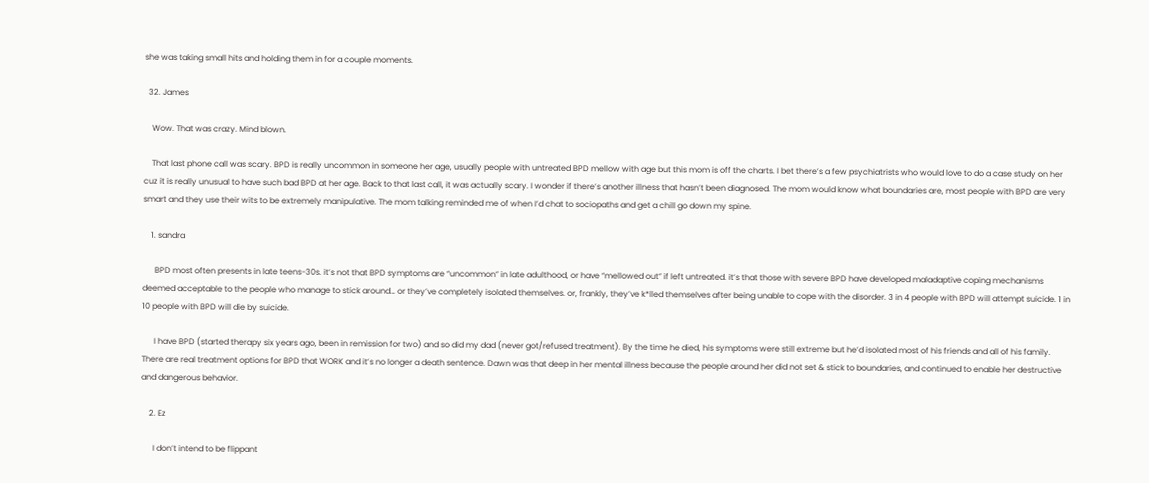she was taking small hits and holding them in for a couple moments.

  32. James

    Wow. That was crazy. Mind blown.

    That last phone call was scary. BPD is really uncommon in someone her age, usually people with untreated BPD mellow with age but this mom is off the charts. I bet there’s a few psychiatrists who would love to do a case study on her cuz it is really unusual to have such bad BPD at her age. Back to that last call, it was actually scary. I wonder if there’s another illness that hasn’t been diagnosed. The mom would know what boundaries are, most people with BPD are very smart and they use their wits to be extremely manipulative. The mom talking reminded me of when I’d chat to sociopaths and get a chill go down my spine.

    1. sandra

      BPD most often presents in late teens-30s. it’s not that BPD symptoms are “uncommon” in late adulthood, or have “mellowed out” if left untreated. it’s that those with severe BPD have developed maladaptive coping mechanisms deemed acceptable to the people who manage to stick around… or they’ve completely isolated themselves. or, frankly, they’ve k*lled themselves after being unable to cope with the disorder. 3 in 4 people with BPD will attempt suicide. 1 in 10 people with BPD will die by suicide.

      I have BPD (started therapy six years ago, been in remission for two) and so did my dad (never got/refused treatment). By the time he died, his symptoms were still extreme but he’d isolated most of his friends and all of his family. There are real treatment options for BPD that WORK and it’s no longer a death sentence. Dawn was that deep in her mental illness because the people around her did not set & stick to boundaries, and continued to enable her destructive and dangerous behavior.

    2. Ez

      I don’t intend to be flippant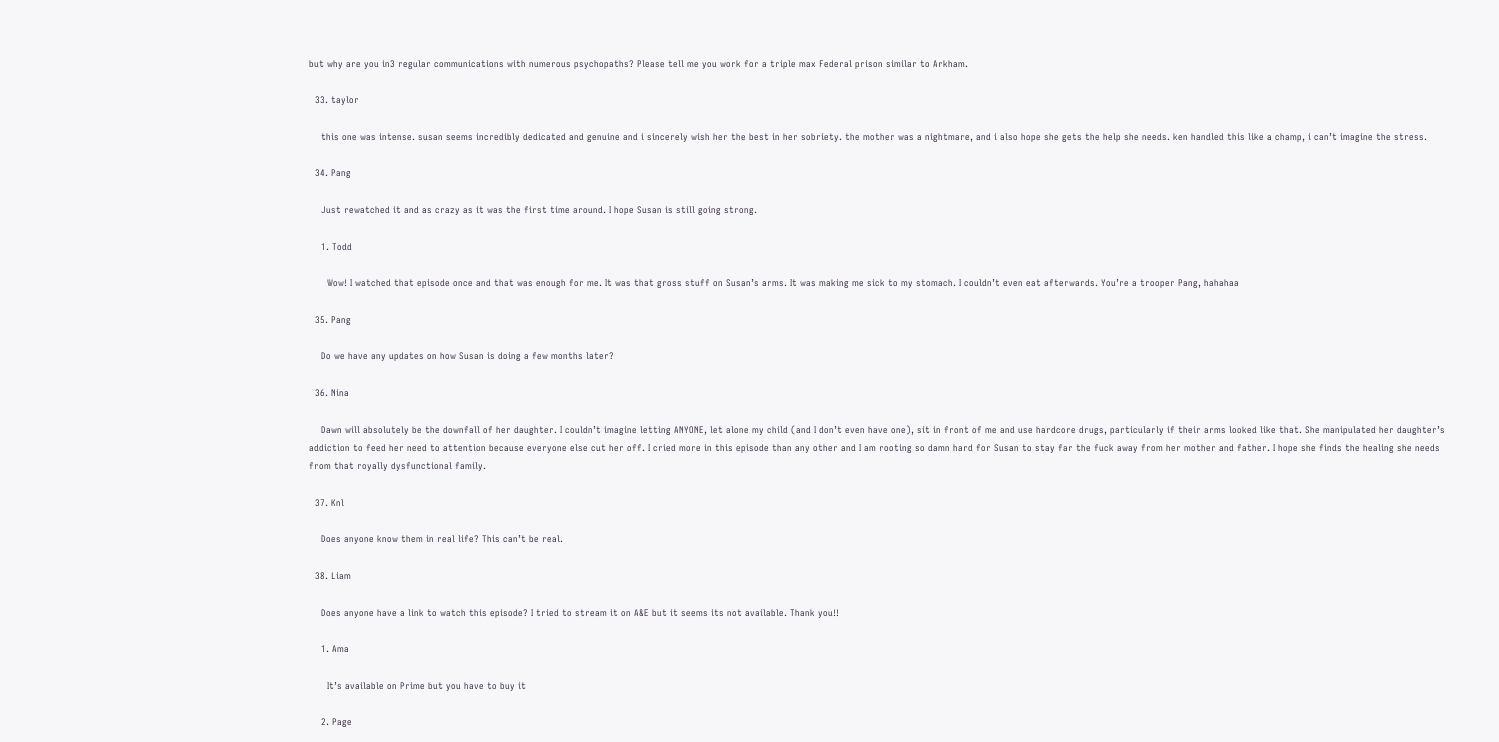but why are you in3 regular communications with numerous psychopaths? Please tell me you work for a triple max Federal prison similar to Arkham.

  33. taylor

    this one was intense. susan seems incredibly dedicated and genuine and i sincerely wish her the best in her sobriety. the mother was a nightmare, and i also hope she gets the help she needs. ken handled this like a champ, i can’t imagine the stress.

  34. Pang

    Just rewatched it and as crazy as it was the first time around. I hope Susan is still going strong.

    1. Todd

      Wow! I watched that episode once and that was enough for me. It was that gross stuff on Susan’s arms. It was making me sick to my stomach. I couldn’t even eat afterwards. You’re a trooper Pang, hahahaa

  35. Pang

    Do we have any updates on how Susan is doing a few months later?

  36. Nina

    Dawn will absolutely be the downfall of her daughter. I couldn’t imagine letting ANYONE, let alone my child (and I don’t even have one), sit in front of me and use hardcore drugs, particularly if their arms looked like that. She manipulated her daughter’s addiction to feed her need to attention because everyone else cut her off. I cried more in this episode than any other and I am rooting so damn hard for Susan to stay far the fuck away from her mother and father. I hope she finds the healing she needs from that royally dysfunctional family.

  37. Knl

    Does anyone know them in real life? This can’t be real.

  38. Liam

    Does anyone have a link to watch this episode? I tried to stream it on A&E but it seems its not available. Thank you!!

    1. Ama

      It’s available on Prime but you have to buy it

    2. Page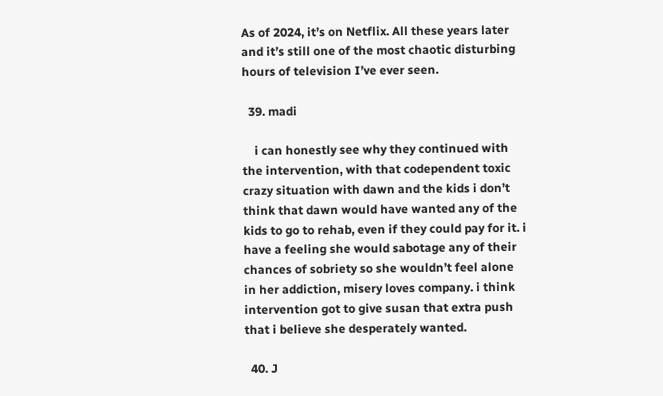As of 2024, it’s on Netflix. All these years later and it’s still one of the most chaotic disturbing hours of television I’ve ever seen.

  39. madi

    i can honestly see why they continued with the intervention, with that codependent toxic crazy situation with dawn and the kids i don’t think that dawn would have wanted any of the kids to go to rehab, even if they could pay for it. i have a feeling she would sabotage any of their chances of sobriety so she wouldn’t feel alone in her addiction, misery loves company. i think intervention got to give susan that extra push that i believe she desperately wanted.

  40. J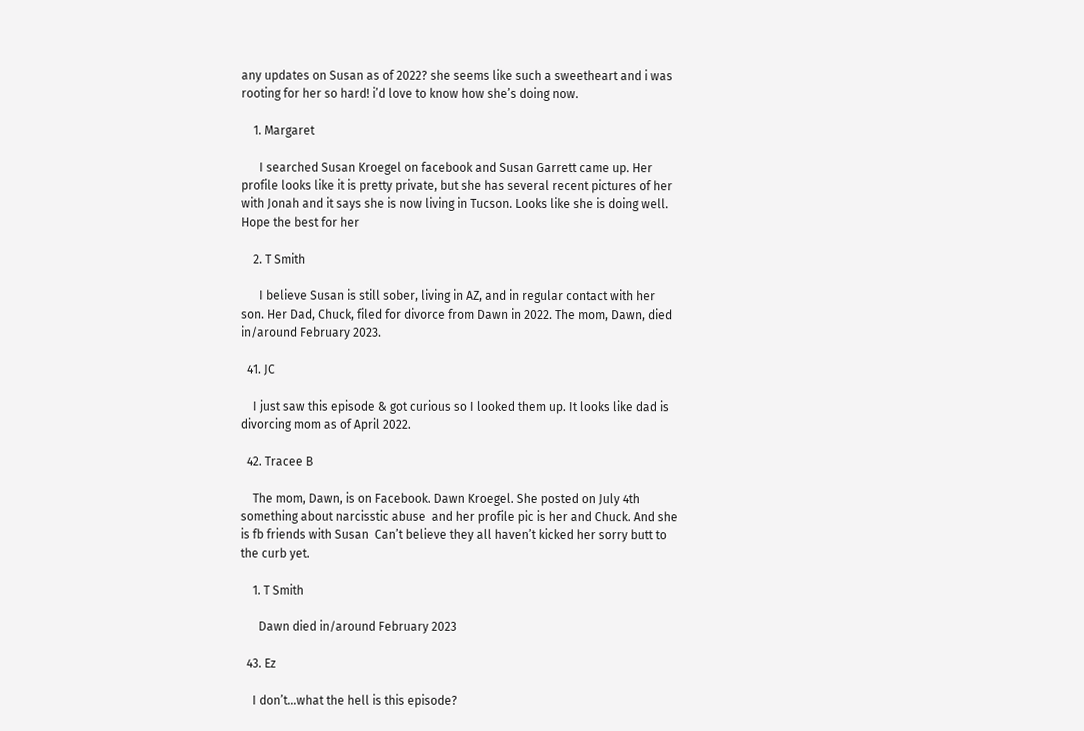any updates on Susan as of 2022? she seems like such a sweetheart and i was rooting for her so hard! i’d love to know how she’s doing now.

    1. Margaret

      I searched Susan Kroegel on facebook and Susan Garrett came up. Her profile looks like it is pretty private, but she has several recent pictures of her with Jonah and it says she is now living in Tucson. Looks like she is doing well. Hope the best for her

    2. T Smith

      I believe Susan is still sober, living in AZ, and in regular contact with her son. Her Dad, Chuck, filed for divorce from Dawn in 2022. The mom, Dawn, died in/around February 2023.

  41. JC

    I just saw this episode & got curious so I looked them up. It looks like dad is divorcing mom as of April 2022.

  42. Tracee B

    The mom, Dawn, is on Facebook. Dawn Kroegel. She posted on July 4th something about narcisstic abuse  and her profile pic is her and Chuck. And she is fb friends with Susan  Can’t believe they all haven’t kicked her sorry butt to the curb yet.

    1. T Smith

      Dawn died in/around February 2023

  43. Ez

    I don’t…what the hell is this episode?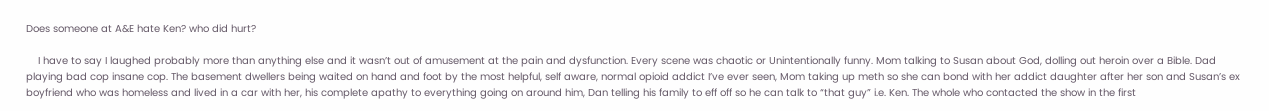Does someone at A&E hate Ken? who did hurt?

    I have to say I laughed probably more than anything else and it wasn’t out of amusement at the pain and dysfunction. Every scene was chaotic or Unintentionally funny. Mom talking to Susan about God, dolling out heroin over a Bible. Dad playing bad cop insane cop. The basement dwellers being waited on hand and foot by the most helpful, self aware, normal opioid addict I’ve ever seen, Mom taking up meth so she can bond with her addict daughter after her son and Susan’s ex boyfriend who was homeless and lived in a car with her, his complete apathy to everything going on around him, Dan telling his family to eff off so he can talk to “that guy” i.e. Ken. The whole who contacted the show in the first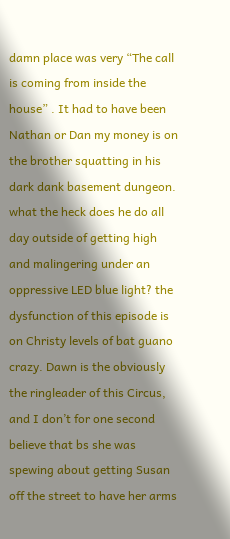damn place was very “The call is coming from inside the house” . It had to have been Nathan or Dan my money is on the brother squatting in his dark dank basement dungeon. what the heck does he do all day outside of getting high and malingering under an oppressive LED blue light? the dysfunction of this episode is on Christy levels of bat guano crazy. Dawn is the obviously the ringleader of this Circus, and I don’t for one second believe that bs she was spewing about getting Susan off the street to have her arms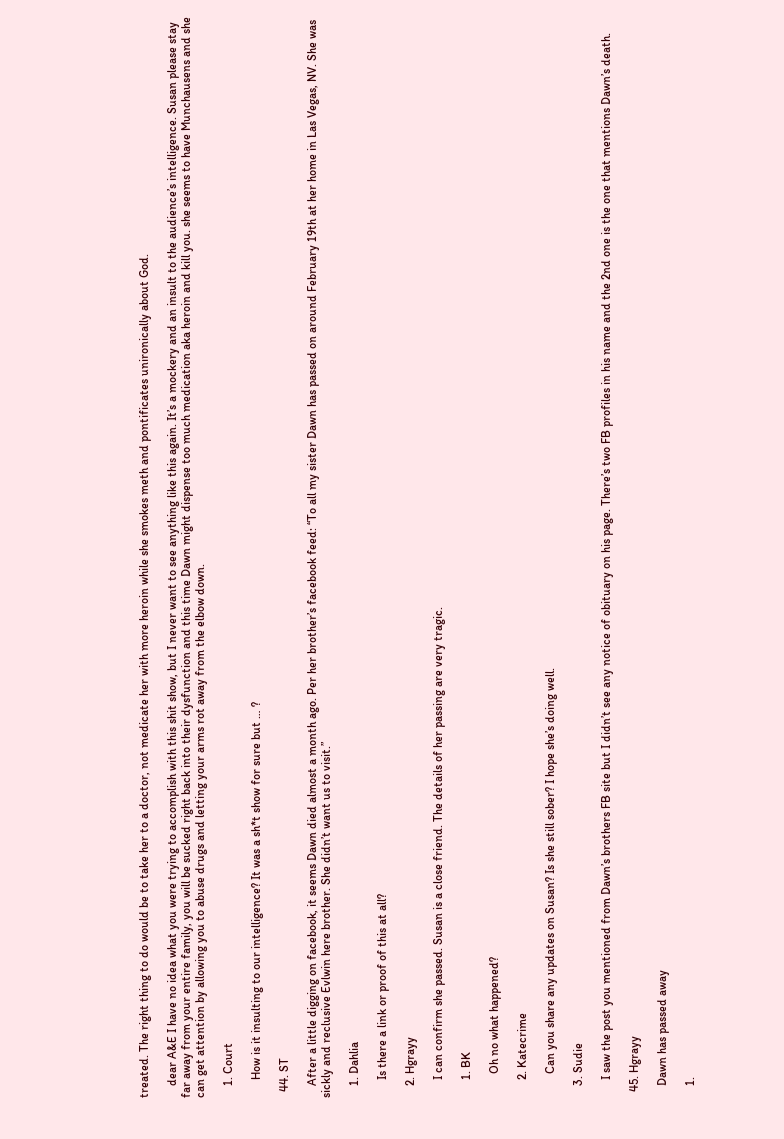treated. The right thing to do would be to take her to a doctor, not medicate her with more heroin while she smokes meth and pontificates unironically about God.

    dear A&E I have no idea what you were trying to accomplish with this shit show, but I never want to see anything like this again. It’s a mockery and an insult to the audience’s intelligence. Susan please stay far away from your entire family, you will be sucked right back into their dysfunction and this time Dawn might dispense too much medication aka heroin and kill you. she seems to have Munchausens and she can get attention by allowing you to abuse drugs and letting your arms rot away from the elbow down.

    1. Court

      How is it insulting to our intelligence? It was a sh*t show for sure but … ?

  44. ST

    After a little digging on facebook, it seems Dawn died almost a month ago. Per her brother’s facebook feed: “To all my sister Dawn has passed on around February 19th at her home in Las Vegas, NV. She was sickly and reclusive Evlwin here brother. She didn’t want us to visit.”

    1. Dahlia

      Is there a link or proof of this at all?

    2. Hgrayy

      I can confirm she passed. Susan is a close friend. The details of her passing are very tragic.

      1. BK

        Oh no what happened?

      2. Katecrime

        Can you share any updates on Susan? Is she still sober? I hope she’s doing well.

    3. Sudie

      I saw the post you mentioned from Dawn’s brothers FB site but I didn’t see any notice of obituary on his page. There’s two FB profiles in his name and the 2nd one is the one that mentions Dawn’s death.

  45. Hgrayy

    Dawn has passed away

    1.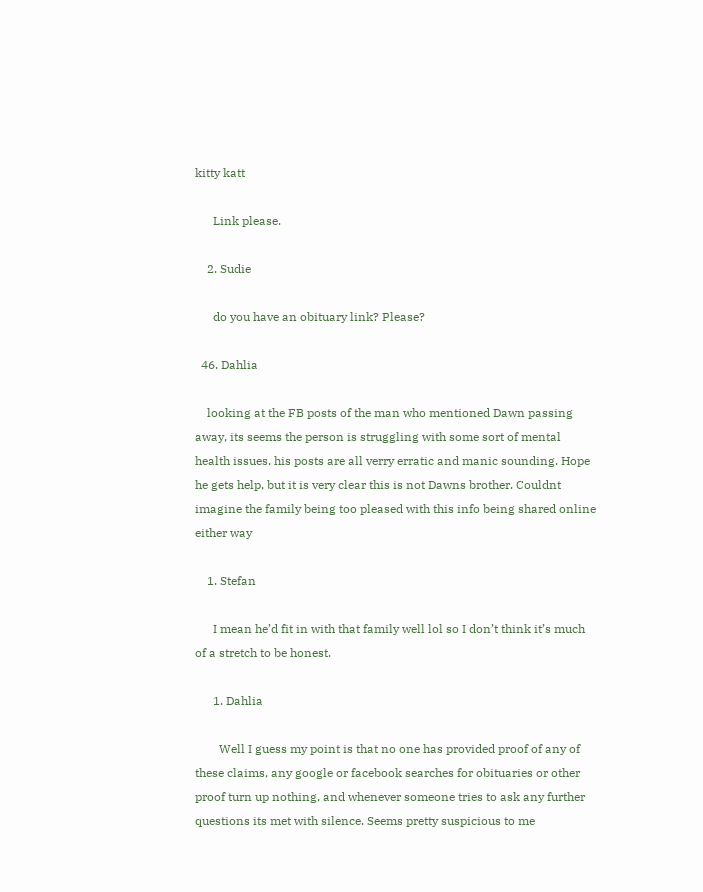kitty katt

      Link please.

    2. Sudie

      do you have an obituary link? Please?

  46. Dahlia

    looking at the FB posts of the man who mentioned Dawn passing away, its seems the person is struggling with some sort of mental health issues. his posts are all verry erratic and manic sounding. Hope he gets help, but it is very clear this is not Dawns brother. Couldnt imagine the family being too pleased with this info being shared online either way

    1. Stefan

      I mean he’d fit in with that family well lol so I don’t think it’s much of a stretch to be honest.

      1. Dahlia

        Well I guess my point is that no one has provided proof of any of these claims, any google or facebook searches for obituaries or other proof turn up nothing, and whenever someone tries to ask any further questions its met with silence. Seems pretty suspicious to me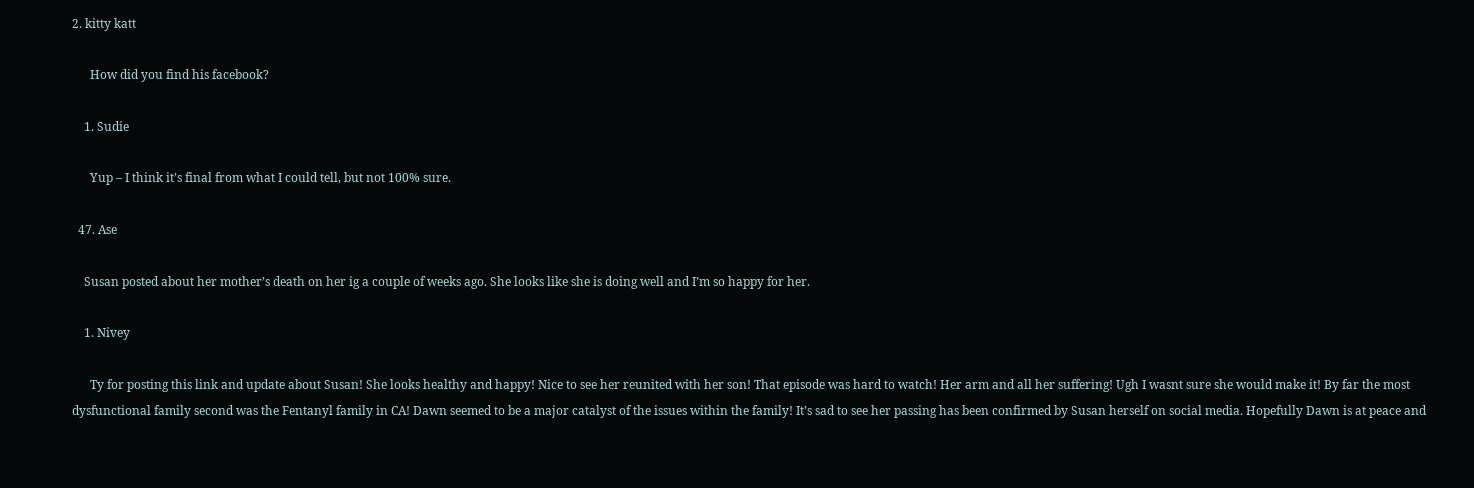2. kitty katt

      How did you find his facebook?

    1. Sudie

      Yup – I think it’s final from what I could tell, but not 100% sure.

  47. Ase

    Susan posted about her mother’s death on her ig a couple of weeks ago. She looks like she is doing well and I’m so happy for her.

    1. Nivey

      Ty for posting this link and update about Susan! She looks healthy and happy! Nice to see her reunited with her son! That episode was hard to watch! Her arm and all her suffering! Ugh I wasnt sure she would make it! By far the most dysfunctional family second was the Fentanyl family in CA! Dawn seemed to be a major catalyst of the issues within the family! It’s sad to see her passing has been confirmed by Susan herself on social media. Hopefully Dawn is at peace and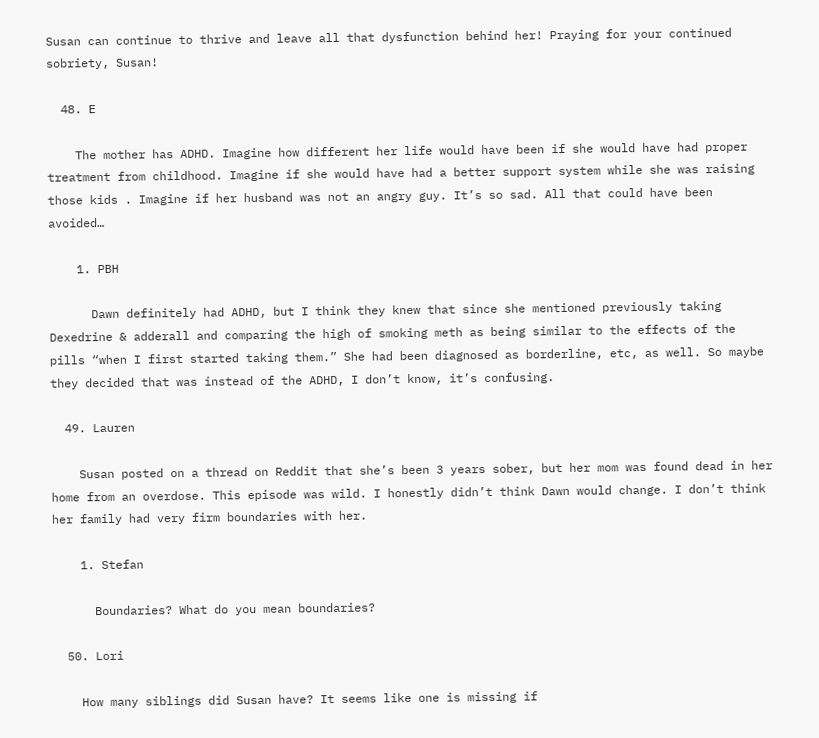Susan can continue to thrive and leave all that dysfunction behind her! Praying for your continued sobriety, Susan!

  48. E

    The mother has ADHD. Imagine how different her life would have been if she would have had proper treatment from childhood. Imagine if she would have had a better support system while she was raising those kids . Imagine if her husband was not an angry guy. It’s so sad. All that could have been avoided…

    1. PBH

      Dawn definitely had ADHD, but I think they knew that since she mentioned previously taking Dexedrine & adderall and comparing the high of smoking meth as being similar to the effects of the pills “when I first started taking them.” She had been diagnosed as borderline, etc, as well. So maybe they decided that was instead of the ADHD, I don’t know, it’s confusing.

  49. Lauren

    Susan posted on a thread on Reddit that she’s been 3 years sober, but her mom was found dead in her home from an overdose. This episode was wild. I honestly didn’t think Dawn would change. I don’t think her family had very firm boundaries with her.

    1. Stefan

      Boundaries? What do you mean boundaries?

  50. Lori

    How many siblings did Susan have? It seems like one is missing if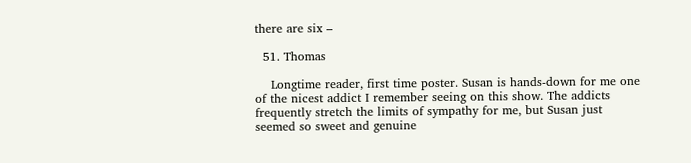there are six –

  51. Thomas

    Longtime reader, first time poster. Susan is hands-down for me one of the nicest addict I remember seeing on this show. The addicts frequently stretch the limits of sympathy for me, but Susan just seemed so sweet and genuine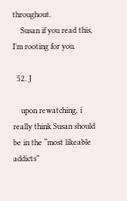throughout.
    Susan if you read this, I’m rooting for you.

  52. J

    upon rewatching, i really think Susan should be in the “most likeable addicts”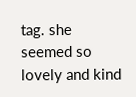tag. she seemed so lovely and kind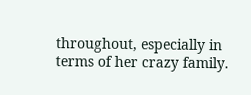throughout, especially in terms of her crazy family.